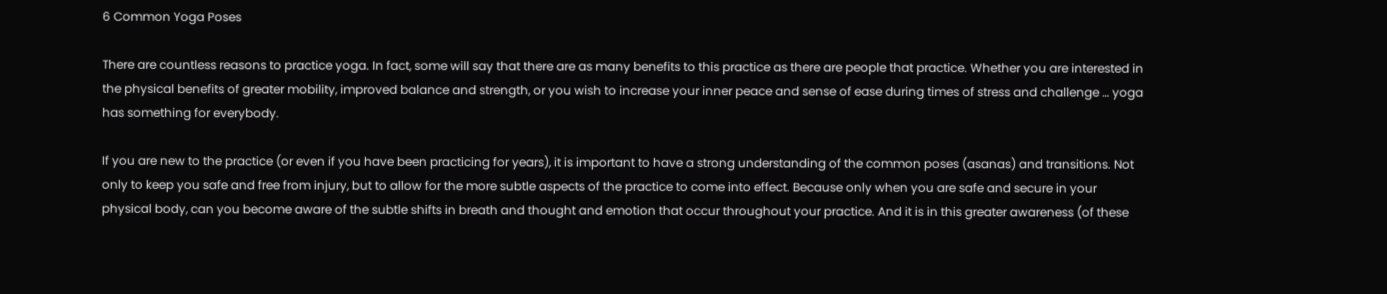6 Common Yoga Poses

There are countless reasons to practice yoga. In fact, some will say that there are as many benefits to this practice as there are people that practice. Whether you are interested in the physical benefits of greater mobility, improved balance and strength, or you wish to increase your inner peace and sense of ease during times of stress and challenge … yoga has something for everybody.

If you are new to the practice (or even if you have been practicing for years), it is important to have a strong understanding of the common poses (asanas) and transitions. Not only to keep you safe and free from injury, but to allow for the more subtle aspects of the practice to come into effect. Because only when you are safe and secure in your physical body, can you become aware of the subtle shifts in breath and thought and emotion that occur throughout your practice. And it is in this greater awareness (of these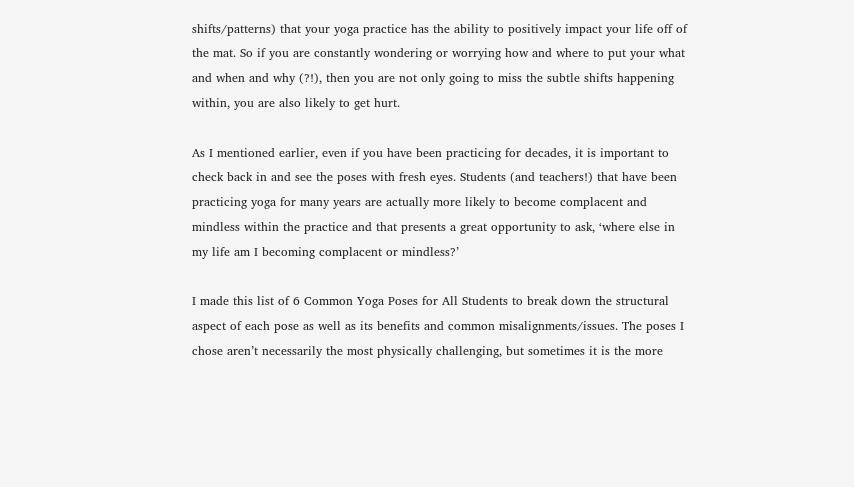shifts/patterns) that your yoga practice has the ability to positively impact your life off of the mat. So if you are constantly wondering or worrying how and where to put your what and when and why (?!), then you are not only going to miss the subtle shifts happening within, you are also likely to get hurt.

As I mentioned earlier, even if you have been practicing for decades, it is important to check back in and see the poses with fresh eyes. Students (and teachers!) that have been practicing yoga for many years are actually more likely to become complacent and mindless within the practice and that presents a great opportunity to ask, ‘where else in my life am I becoming complacent or mindless?’

I made this list of 6 Common Yoga Poses for All Students to break down the structural aspect of each pose as well as its benefits and common misalignments/issues. The poses I chose aren’t necessarily the most physically challenging, but sometimes it is the more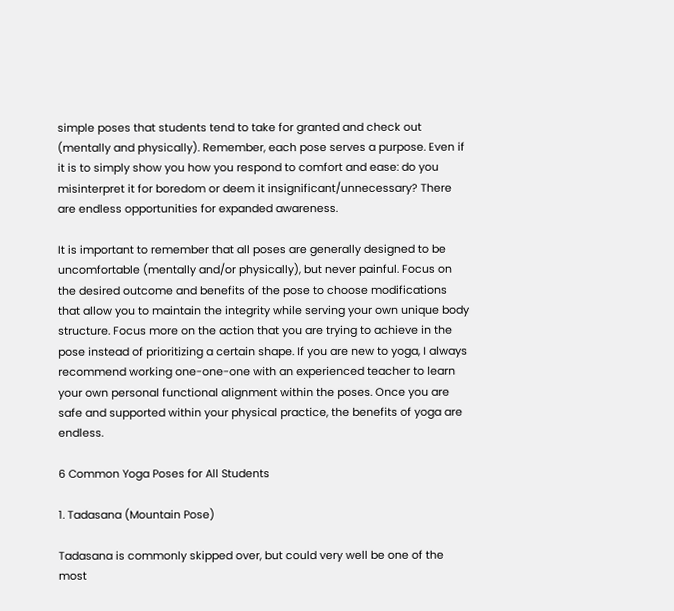simple poses that students tend to take for granted and check out (mentally and physically). Remember, each pose serves a purpose. Even if it is to simply show you how you respond to comfort and ease: do you misinterpret it for boredom or deem it insignificant/unnecessary? There are endless opportunities for expanded awareness.

It is important to remember that all poses are generally designed to be uncomfortable (mentally and/or physically), but never painful. Focus on the desired outcome and benefits of the pose to choose modifications that allow you to maintain the integrity while serving your own unique body structure. Focus more on the action that you are trying to achieve in the pose instead of prioritizing a certain shape. If you are new to yoga, I always recommend working one-one-one with an experienced teacher to learn your own personal functional alignment within the poses. Once you are safe and supported within your physical practice, the benefits of yoga are endless.

6 Common Yoga Poses for All Students

1. Tadasana (Mountain Pose)

Tadasana is commonly skipped over, but could very well be one of the most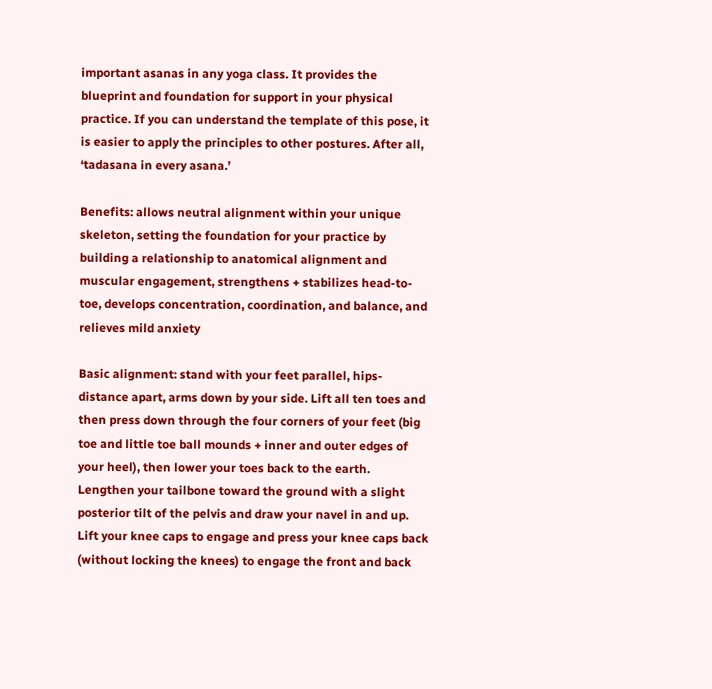important asanas in any yoga class. It provides the blueprint and foundation for support in your physical practice. If you can understand the template of this pose, it is easier to apply the principles to other postures. After all, ‘tadasana in every asana.’

Benefits: allows neutral alignment within your unique skeleton, setting the foundation for your practice by building a relationship to anatomical alignment and muscular engagement, strengthens + stabilizes head-to-toe, develops concentration, coordination, and balance, and relieves mild anxiety

Basic alignment: stand with your feet parallel, hips-distance apart, arms down by your side. Lift all ten toes and then press down through the four corners of your feet (big toe and little toe ball mounds + inner and outer edges of your heel), then lower your toes back to the earth. Lengthen your tailbone toward the ground with a slight posterior tilt of the pelvis and draw your navel in and up. Lift your knee caps to engage and press your knee caps back (without locking the knees) to engage the front and back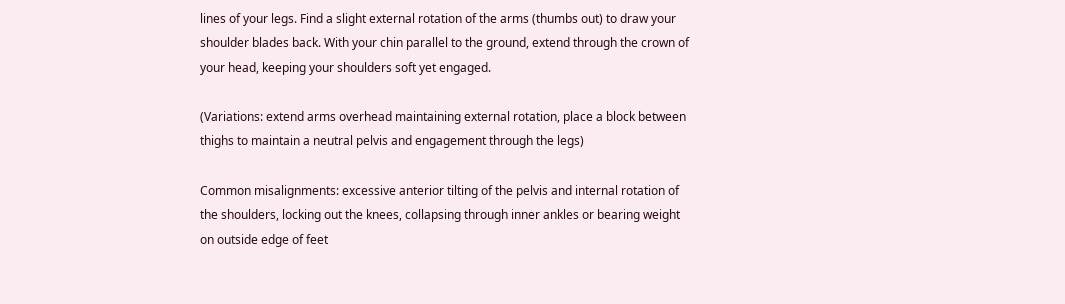lines of your legs. Find a slight external rotation of the arms (thumbs out) to draw your shoulder blades back. With your chin parallel to the ground, extend through the crown of your head, keeping your shoulders soft yet engaged.

(Variations: extend arms overhead maintaining external rotation, place a block between thighs to maintain a neutral pelvis and engagement through the legs)

Common misalignments: excessive anterior tilting of the pelvis and internal rotation of the shoulders, locking out the knees, collapsing through inner ankles or bearing weight on outside edge of feet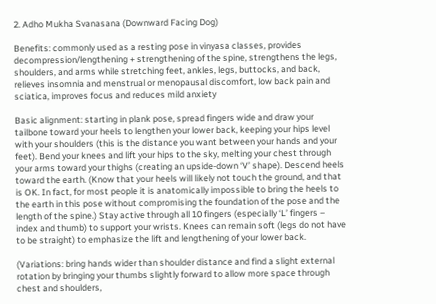2. Adho Mukha Svanasana (Downward Facing Dog)

Benefits: commonly used as a resting pose in vinyasa classes, provides decompression/lengthening + strengthening of the spine, strengthens the legs, shoulders, and arms while stretching feet, ankles, legs, buttocks, and back, relieves insomnia and menstrual or menopausal discomfort, low back pain and   sciatica, improves focus and reduces mild anxiety

Basic alignment: starting in plank pose, spread fingers wide and draw your tailbone toward your heels to lengthen your lower back, keeping your hips level with your shoulders (this is the distance you want between your hands and your feet). Bend your knees and lift your hips to the sky, melting your chest through your arms toward your thighs (creating an upside-down ‘V’ shape). Descend heels toward the earth. (Know that your heels will likely not touch the ground, and that is OK. In fact, for most people it is anatomically impossible to bring the heels to the earth in this pose without compromising the foundation of the pose and the length of the spine.) Stay active through all 10 fingers (especially ‘L’ fingers – index and thumb) to support your wrists. Knees can remain soft (legs do not have to be straight) to emphasize the lift and lengthening of your lower back.

(Variations: bring hands wider than shoulder distance and find a slight external rotation by bringing your thumbs slightly forward to allow more space through chest and shoulders,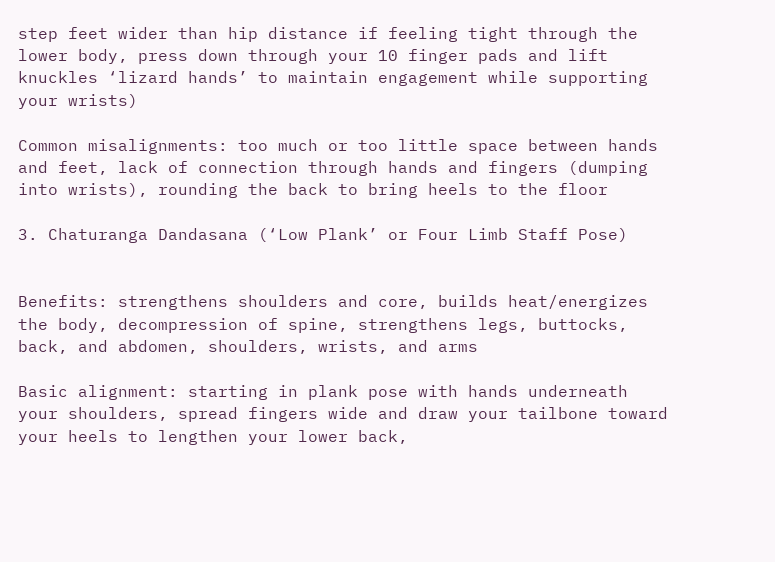step feet wider than hip distance if feeling tight through the lower body, press down through your 10 finger pads and lift knuckles ‘lizard hands’ to maintain engagement while supporting your wrists)

Common misalignments: too much or too little space between hands and feet, lack of connection through hands and fingers (dumping into wrists), rounding the back to bring heels to the floor

3. Chaturanga Dandasana (‘Low Plank’ or Four Limb Staff Pose)


Benefits: strengthens shoulders and core, builds heat/energizes the body, decompression of spine, strengthens legs, buttocks, back, and abdomen, shoulders, wrists, and arms

Basic alignment: starting in plank pose with hands underneath your shoulders, spread fingers wide and draw your tailbone toward your heels to lengthen your lower back,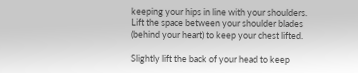keeping your hips in line with your shoulders. Lift the space between your shoulder blades (behind your heart) to keep your chest lifted.

Slightly lift the back of your head to keep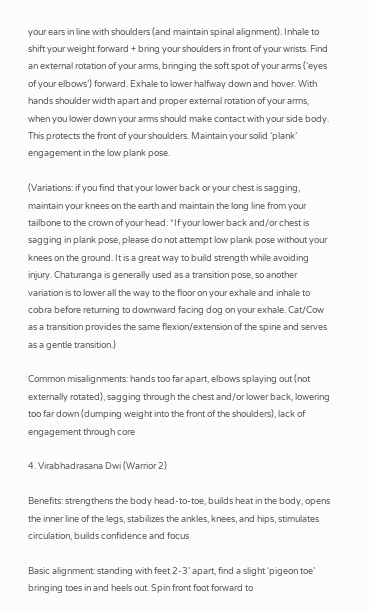your ears in line with shoulders (and maintain spinal alignment). Inhale to shift your weight forward + bring your shoulders in front of your wrists. Find an external rotation of your arms, bringing the soft spot of your arms (‘eyes of your elbows’) forward. Exhale to lower halfway down and hover. With hands shoulder width apart and proper external rotation of your arms, when you lower down your arms should make contact with your side body. This protects the front of your shoulders. Maintain your solid ‘plank’ engagement in the low plank pose.

(Variations: if you find that your lower back or your chest is sagging, maintain your knees on the earth and maintain the long line from your tailbone to the crown of your head. *If your lower back and/or chest is sagging in plank pose, please do not attempt low plank pose without your knees on the ground. It is a great way to build strength while avoiding injury. Chaturanga is generally used as a transition pose, so another variation is to lower all the way to the floor on your exhale and inhale to cobra before returning to downward facing dog on your exhale. Cat/Cow as a transition provides the same flexion/extension of the spine and serves as a gentle transition.)

Common misalignments: hands too far apart, elbows splaying out (not externally rotated), sagging through the chest and/or lower back, lowering too far down (dumping weight into the front of the shoulders), lack of engagement through core

4. Virabhadrasana Dwi (Warrior 2)

Benefits: strengthens the body head-to-toe, builds heat in the body, opens the inner line of the legs, stabilizes the ankles, knees, and hips, stimulates circulation, builds confidence and focus

Basic alignment: standing with feet 2-3’ apart, find a slight ‘pigeon toe’ bringing toes in and heels out. Spin front foot forward to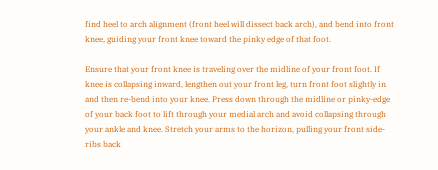find heel to arch alignment (front heel will dissect back arch), and bend into front knee, guiding your front knee toward the pinky edge of that foot.

Ensure that your front knee is traveling over the midline of your front foot. If knee is collapsing inward, lengthen out your front leg, turn front foot slightly in and then re-bend into your knee. Press down through the midline or pinky-edge of your back foot to lift through your medial arch and avoid collapsing through your ankle and knee. Stretch your arms to the horizon, pulling your front side-ribs back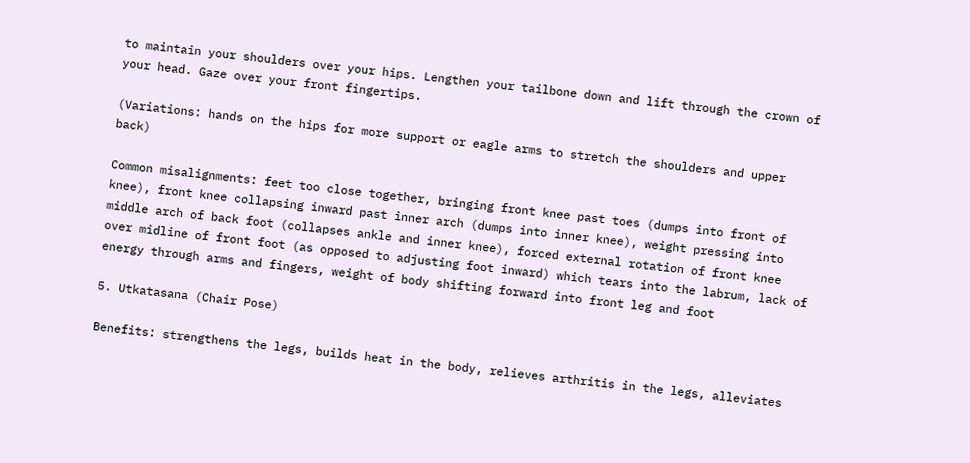to maintain your shoulders over your hips. Lengthen your tailbone down and lift through the crown of your head. Gaze over your front fingertips.

(Variations: hands on the hips for more support or eagle arms to stretch the shoulders and upper back)

Common misalignments: feet too close together, bringing front knee past toes (dumps into front of knee), front knee collapsing inward past inner arch (dumps into inner knee), weight pressing into middle arch of back foot (collapses ankle and inner knee), forced external rotation of front knee over midline of front foot (as opposed to adjusting foot inward) which tears into the labrum, lack of energy through arms and fingers, weight of body shifting forward into front leg and foot

5. Utkatasana (Chair Pose)

Benefits: strengthens the legs, builds heat in the body, relieves arthritis in the legs, alleviates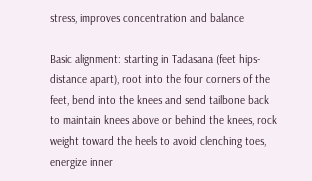stress, improves concentration and balance

Basic alignment: starting in Tadasana (feet hips-distance apart), root into the four corners of the feet, bend into the knees and send tailbone back to maintain knees above or behind the knees, rock weight toward the heels to avoid clenching toes, energize inner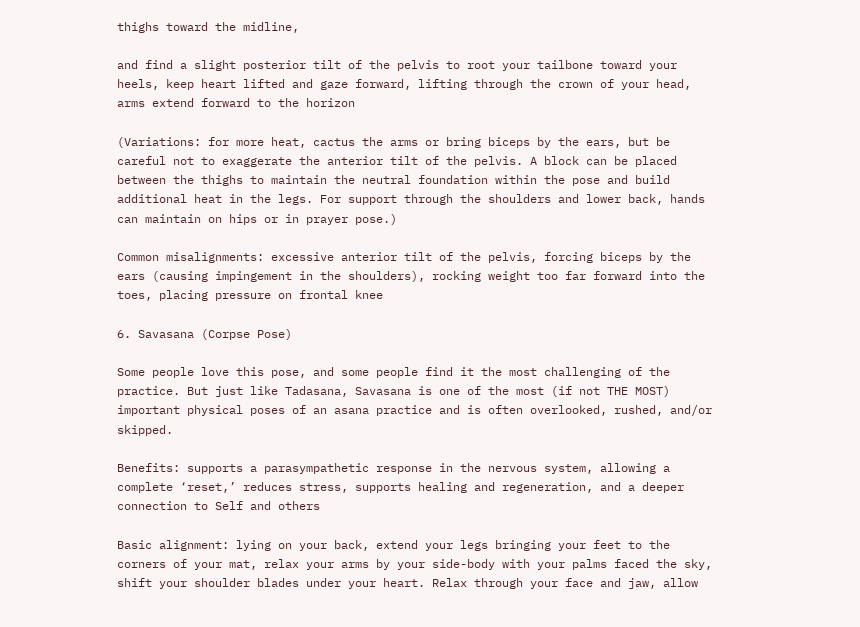thighs toward the midline,

and find a slight posterior tilt of the pelvis to root your tailbone toward your heels, keep heart lifted and gaze forward, lifting through the crown of your head, arms extend forward to the horizon

(Variations: for more heat, cactus the arms or bring biceps by the ears, but be careful not to exaggerate the anterior tilt of the pelvis. A block can be placed between the thighs to maintain the neutral foundation within the pose and build additional heat in the legs. For support through the shoulders and lower back, hands can maintain on hips or in prayer pose.)

Common misalignments: excessive anterior tilt of the pelvis, forcing biceps by the ears (causing impingement in the shoulders), rocking weight too far forward into the toes, placing pressure on frontal knee

6. Savasana (Corpse Pose)

Some people love this pose, and some people find it the most challenging of the practice. But just like Tadasana, Savasana is one of the most (if not THE MOST) important physical poses of an asana practice and is often overlooked, rushed, and/or skipped.

Benefits: supports a parasympathetic response in the nervous system, allowing a complete ‘reset,’ reduces stress, supports healing and regeneration, and a deeper connection to Self and others

Basic alignment: lying on your back, extend your legs bringing your feet to the corners of your mat, relax your arms by your side-body with your palms faced the sky, shift your shoulder blades under your heart. Relax through your face and jaw, allow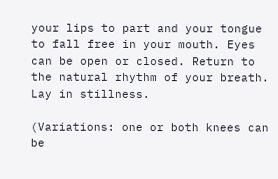your lips to part and your tongue to fall free in your mouth. Eyes can be open or closed. Return to the natural rhythm of your breath. Lay in stillness.

(Variations: one or both knees can be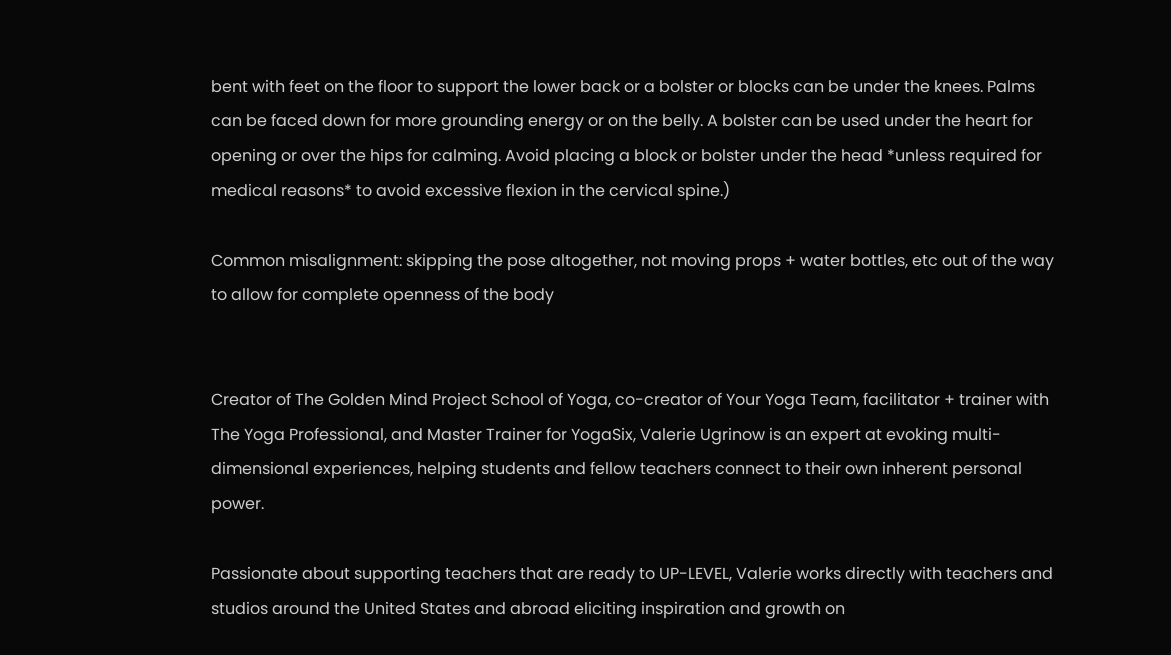bent with feet on the floor to support the lower back or a bolster or blocks can be under the knees. Palms can be faced down for more grounding energy or on the belly. A bolster can be used under the heart for opening or over the hips for calming. Avoid placing a block or bolster under the head *unless required for medical reasons* to avoid excessive flexion in the cervical spine.)

Common misalignment: skipping the pose altogether, not moving props + water bottles, etc out of the way to allow for complete openness of the body


Creator of The Golden Mind Project School of Yoga, co-creator of Your Yoga Team, facilitator + trainer with The Yoga Professional, and Master Trainer for YogaSix, Valerie Ugrinow is an expert at evoking multi-dimensional experiences, helping students and fellow teachers connect to their own inherent personal power.

Passionate about supporting teachers that are ready to UP-LEVEL, Valerie works directly with teachers and studios around the United States and abroad eliciting inspiration and growth on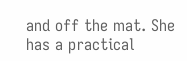and off the mat. She has a practical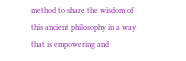method to share the wisdom of this ancient philosophy in a way that is empowering and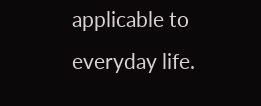applicable to everyday life.